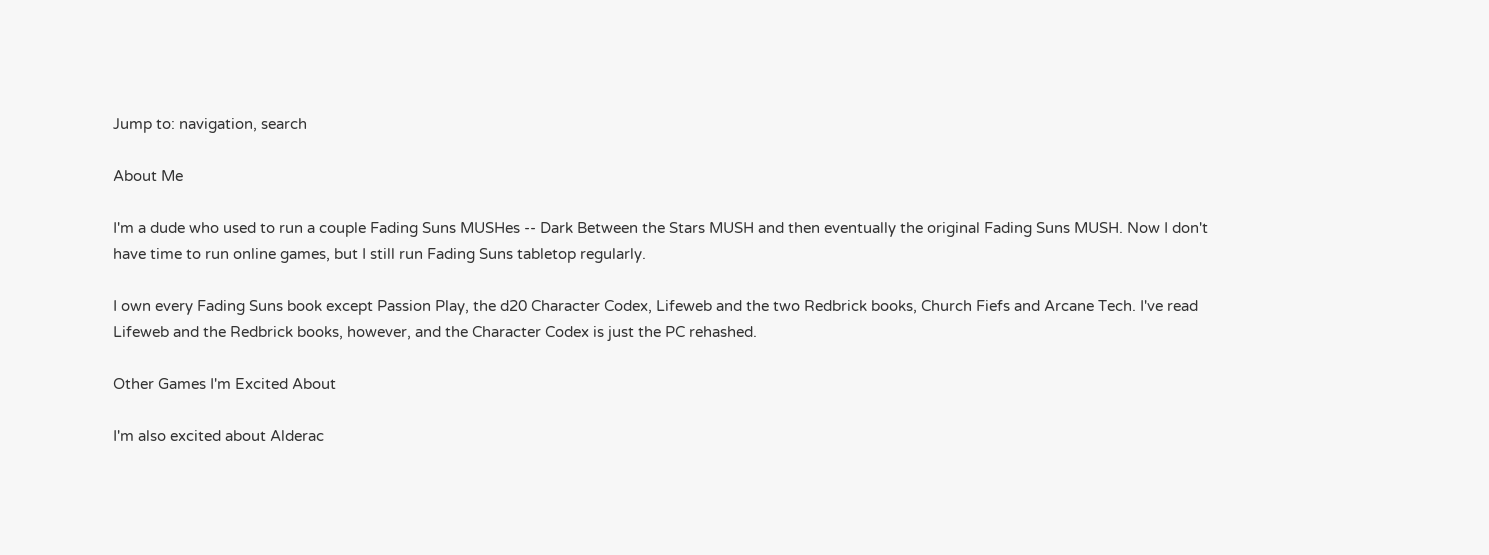Jump to: navigation, search

About Me

I'm a dude who used to run a couple Fading Suns MUSHes -- Dark Between the Stars MUSH and then eventually the original Fading Suns MUSH. Now I don't have time to run online games, but I still run Fading Suns tabletop regularly.

I own every Fading Suns book except Passion Play, the d20 Character Codex, Lifeweb and the two Redbrick books, Church Fiefs and Arcane Tech. I've read Lifeweb and the Redbrick books, however, and the Character Codex is just the PC rehashed.

Other Games I'm Excited About

I'm also excited about Alderac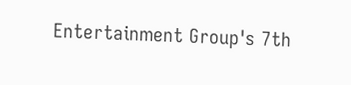Entertainment Group's 7th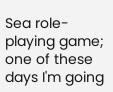Sea role-playing game; one of these days I'm going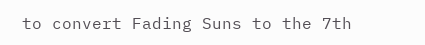to convert Fading Suns to the 7th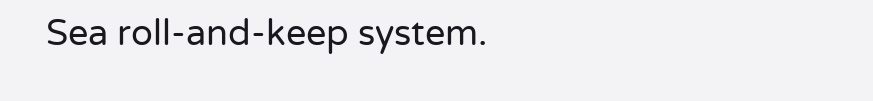Sea roll-and-keep system.